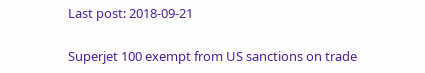Last post: 2018-09-21

Superjet 100 exempt from US sanctions on trade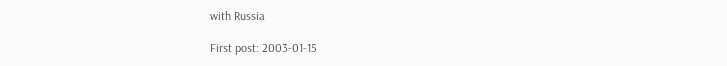with Russia

First post: 2003-01-15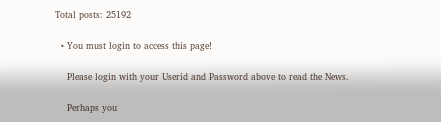Total posts: 25192

  • You must login to access this page!

    Please login with your Userid and Password above to read the News.

    Perhaps you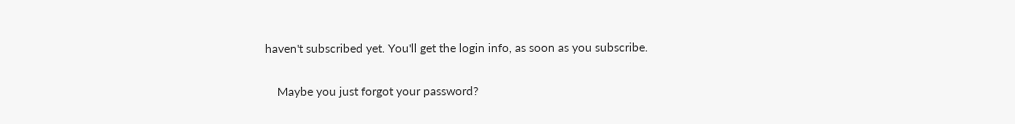haven't subscribed yet. You'll get the login info, as soon as you subscribe.

    Maybe you just forgot your password?